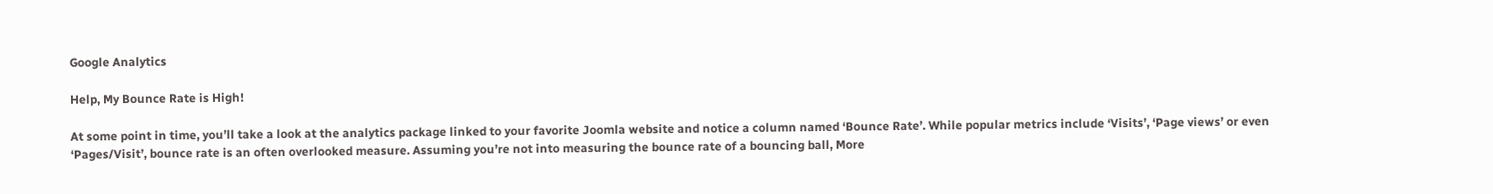Google Analytics

Help, My Bounce Rate is High!

At some point in time, you’ll take a look at the analytics package linked to your favorite Joomla website and notice a column named ‘Bounce Rate’. While popular metrics include ‘Visits’, ‘Page views’ or even ‘Pages/Visit’, bounce rate is an often overlooked measure. Assuming you’re not into measuring the bounce rate of a bouncing ball, More